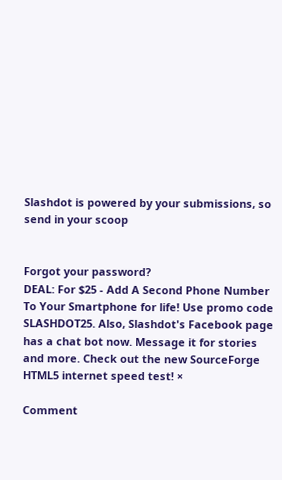Slashdot is powered by your submissions, so send in your scoop


Forgot your password?
DEAL: For $25 - Add A Second Phone Number To Your Smartphone for life! Use promo code SLASHDOT25. Also, Slashdot's Facebook page has a chat bot now. Message it for stories and more. Check out the new SourceForge HTML5 internet speed test! ×

Comment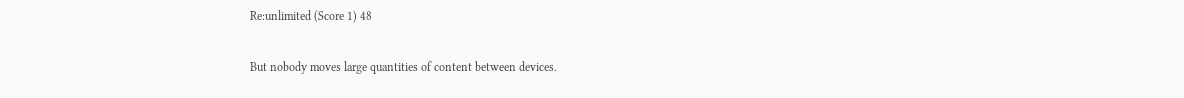Re:unlimited (Score 1) 48

But nobody moves large quantities of content between devices.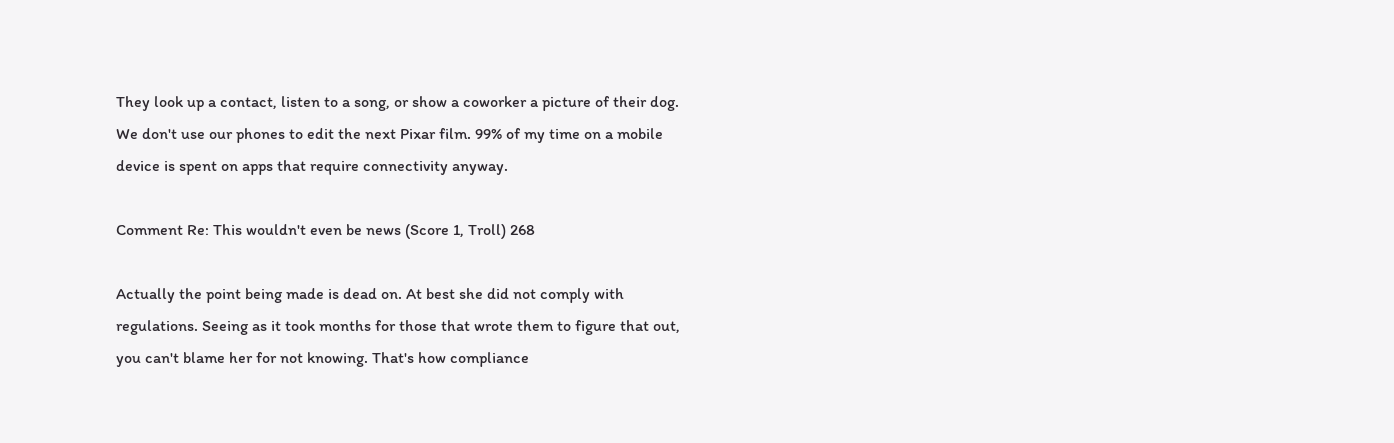They look up a contact, listen to a song, or show a coworker a picture of their dog.
We don't use our phones to edit the next Pixar film. 99% of my time on a mobile device is spent on apps that require connectivity anyway.

Comment Re: This wouldn't even be news (Score 1, Troll) 268

Actually the point being made is dead on. At best she did not comply with regulations. Seeing as it took months for those that wrote them to figure that out, you can't blame her for not knowing. That's how compliance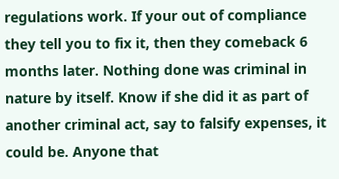regulations work. If your out of compliance they tell you to fix it, then they comeback 6 months later. Nothing done was criminal in nature by itself. Know if she did it as part of another criminal act, say to falsify expenses, it could be. Anyone that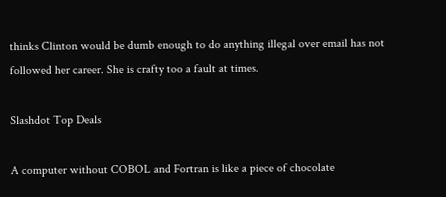thinks Clinton would be dumb enough to do anything illegal over email has not followed her career. She is crafty too a fault at times.

Slashdot Top Deals

A computer without COBOL and Fortran is like a piece of chocolate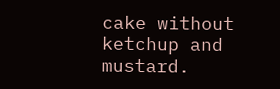cake without ketchup and mustard.